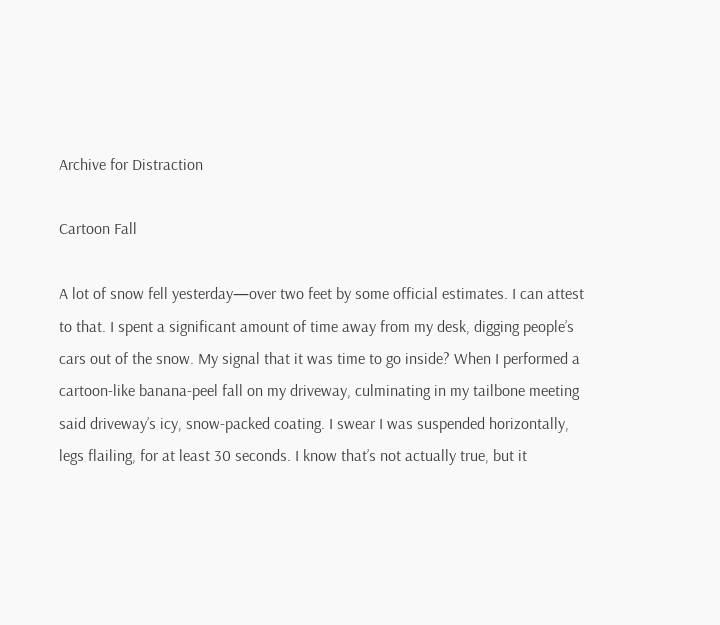Archive for Distraction

Cartoon Fall

A lot of snow fell yesterday—over two feet by some official estimates. I can attest to that. I spent a significant amount of time away from my desk, digging people’s cars out of the snow. My signal that it was time to go inside? When I performed a cartoon-like banana-peel fall on my driveway, culminating in my tailbone meeting said driveway’s icy, snow-packed coating. I swear I was suspended horizontally, legs flailing, for at least 30 seconds. I know that’s not actually true, but it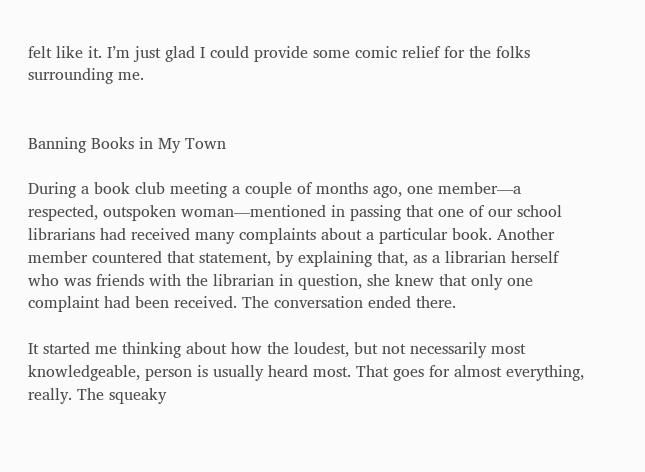felt like it. I’m just glad I could provide some comic relief for the folks surrounding me.


Banning Books in My Town

During a book club meeting a couple of months ago, one member—a respected, outspoken woman—mentioned in passing that one of our school librarians had received many complaints about a particular book. Another member countered that statement, by explaining that, as a librarian herself who was friends with the librarian in question, she knew that only one complaint had been received. The conversation ended there.

It started me thinking about how the loudest, but not necessarily most knowledgeable, person is usually heard most. That goes for almost everything, really. The squeaky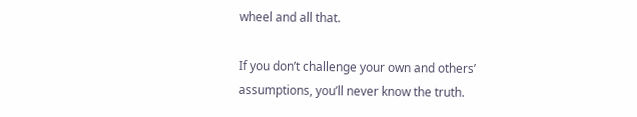wheel and all that.

If you don’t challenge your own and others’ assumptions, you’ll never know the truth.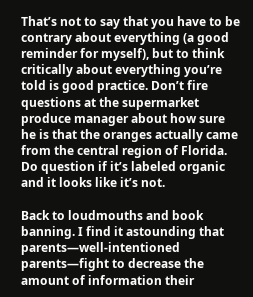That’s not to say that you have to be contrary about everything (a good reminder for myself), but to think critically about everything you’re told is good practice. Don’t fire questions at the supermarket produce manager about how sure he is that the oranges actually came from the central region of Florida. Do question if it’s labeled organic and it looks like it’s not.

Back to loudmouths and book banning. I find it astounding that parents—well-intentioned parents—fight to decrease the amount of information their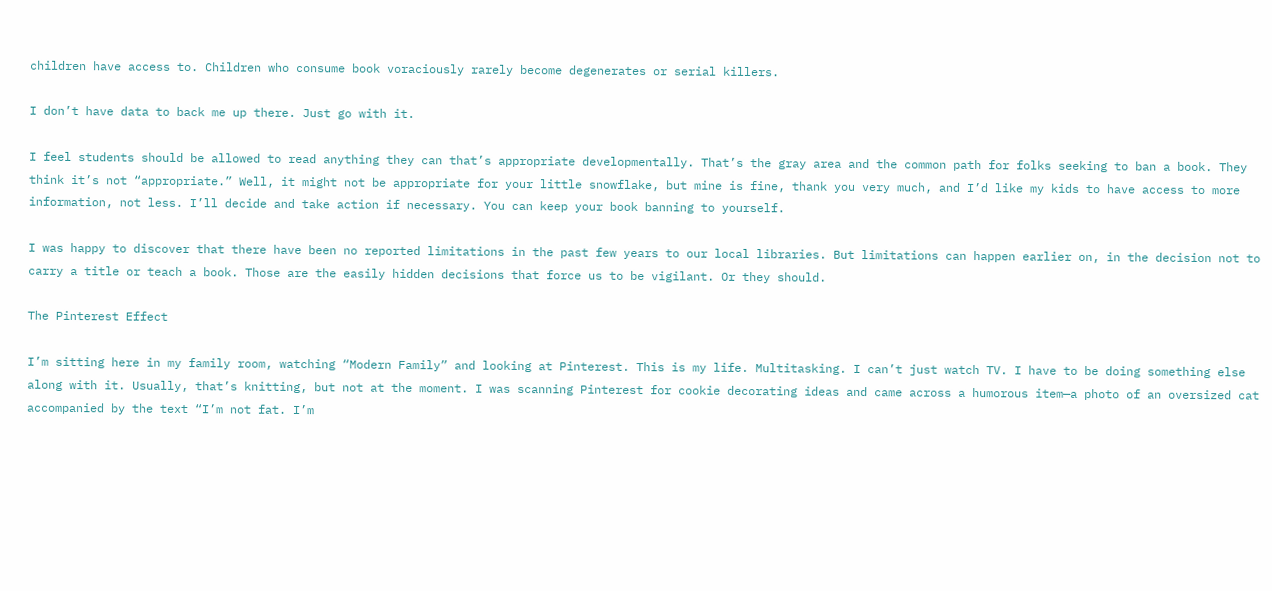children have access to. Children who consume book voraciously rarely become degenerates or serial killers.

I don’t have data to back me up there. Just go with it.

I feel students should be allowed to read anything they can that’s appropriate developmentally. That’s the gray area and the common path for folks seeking to ban a book. They think it’s not “appropriate.” Well, it might not be appropriate for your little snowflake, but mine is fine, thank you very much, and I’d like my kids to have access to more information, not less. I’ll decide and take action if necessary. You can keep your book banning to yourself.

I was happy to discover that there have been no reported limitations in the past few years to our local libraries. But limitations can happen earlier on, in the decision not to carry a title or teach a book. Those are the easily hidden decisions that force us to be vigilant. Or they should.

The Pinterest Effect

I’m sitting here in my family room, watching “Modern Family” and looking at Pinterest. This is my life. Multitasking. I can’t just watch TV. I have to be doing something else along with it. Usually, that’s knitting, but not at the moment. I was scanning Pinterest for cookie decorating ideas and came across a humorous item—a photo of an oversized cat accompanied by the text “I’m not fat. I’m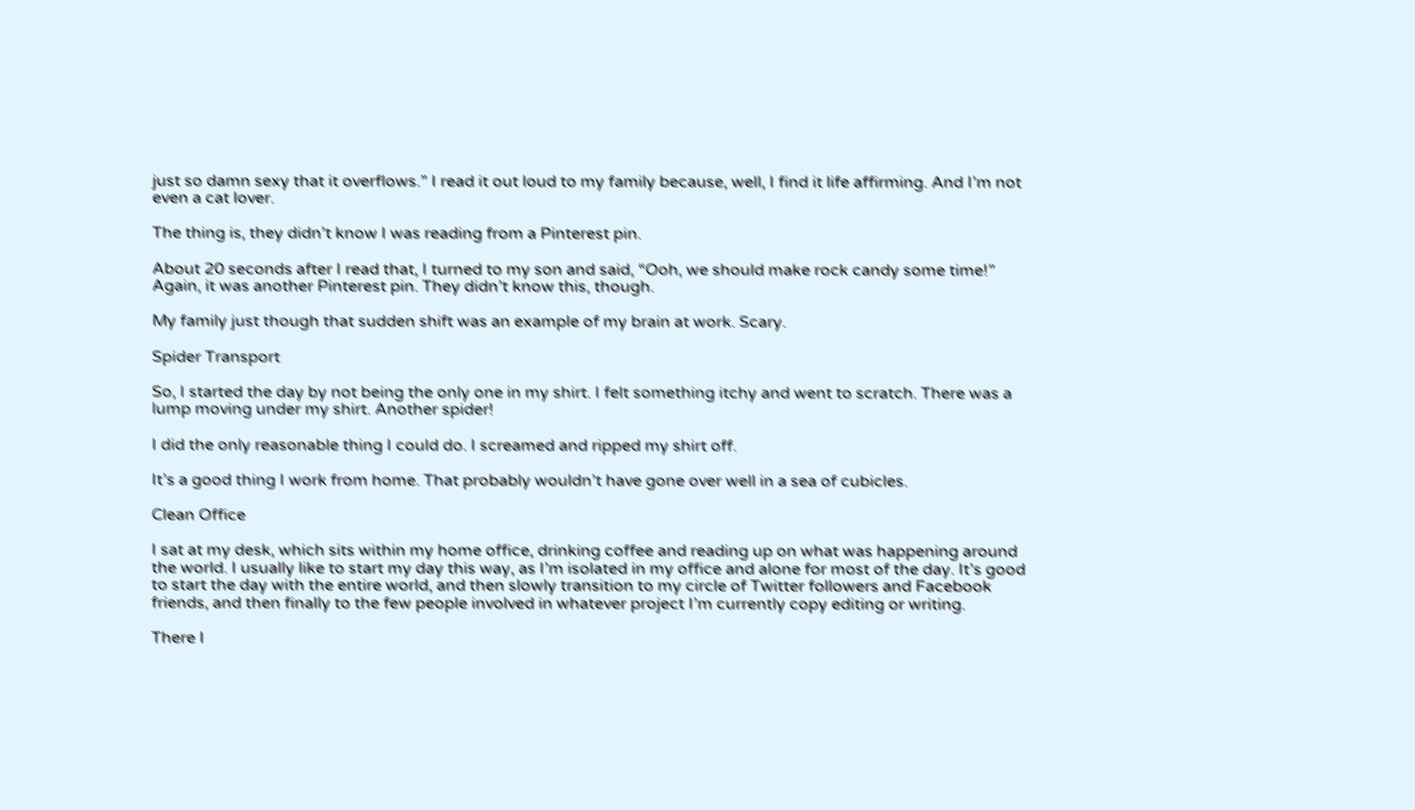just so damn sexy that it overflows.” I read it out loud to my family because, well, I find it life affirming. And I’m not even a cat lover.

The thing is, they didn’t know I was reading from a Pinterest pin.

About 20 seconds after I read that, I turned to my son and said, “Ooh, we should make rock candy some time!” Again, it was another Pinterest pin. They didn’t know this, though.

My family just though that sudden shift was an example of my brain at work. Scary.

Spider Transport

So, I started the day by not being the only one in my shirt. I felt something itchy and went to scratch. There was a lump moving under my shirt. Another spider!

I did the only reasonable thing I could do. I screamed and ripped my shirt off.

It’s a good thing I work from home. That probably wouldn’t have gone over well in a sea of cubicles.

Clean Office

I sat at my desk, which sits within my home office, drinking coffee and reading up on what was happening around the world. I usually like to start my day this way, as I’m isolated in my office and alone for most of the day. It’s good to start the day with the entire world, and then slowly transition to my circle of Twitter followers and Facebook friends, and then finally to the few people involved in whatever project I’m currently copy editing or writing.

There I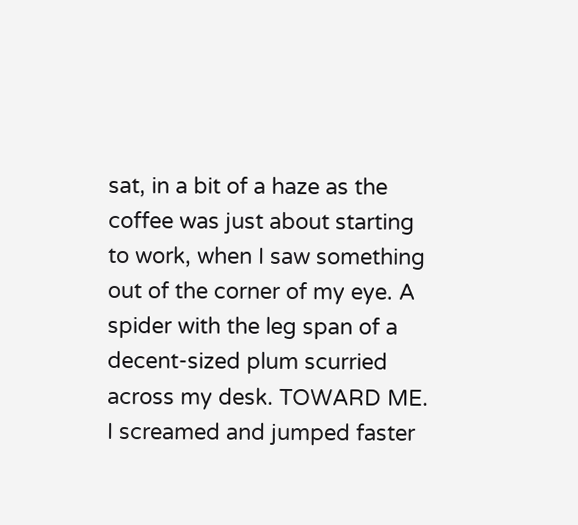sat, in a bit of a haze as the coffee was just about starting to work, when I saw something out of the corner of my eye. A spider with the leg span of a decent-sized plum scurried across my desk. TOWARD ME. I screamed and jumped faster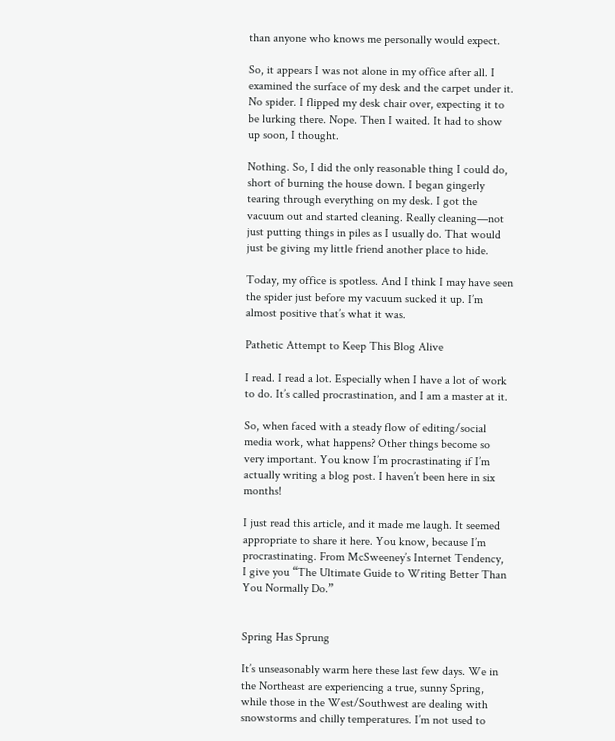than anyone who knows me personally would expect.

So, it appears I was not alone in my office after all. I examined the surface of my desk and the carpet under it. No spider. I flipped my desk chair over, expecting it to be lurking there. Nope. Then I waited. It had to show up soon, I thought.

Nothing. So, I did the only reasonable thing I could do, short of burning the house down. I began gingerly tearing through everything on my desk. I got the vacuum out and started cleaning. Really cleaning—not just putting things in piles as I usually do. That would just be giving my little friend another place to hide.

Today, my office is spotless. And I think I may have seen the spider just before my vacuum sucked it up. I’m almost positive that’s what it was.

Pathetic Attempt to Keep This Blog Alive

I read. I read a lot. Especially when I have a lot of work to do. It’s called procrastination, and I am a master at it.

So, when faced with a steady flow of editing/social media work, what happens? Other things become so very important. You know I’m procrastinating if I’m actually writing a blog post. I haven’t been here in six months!

I just read this article, and it made me laugh. It seemed appropriate to share it here. You know, because I’m procrastinating. From McSweeney’s Internet Tendency, I give you “The Ultimate Guide to Writing Better Than You Normally Do.”


Spring Has Sprung

It’s unseasonably warm here these last few days. We in the Northeast are experiencing a true, sunny Spring, while those in the West/Southwest are dealing with snowstorms and chilly temperatures. I’m not used to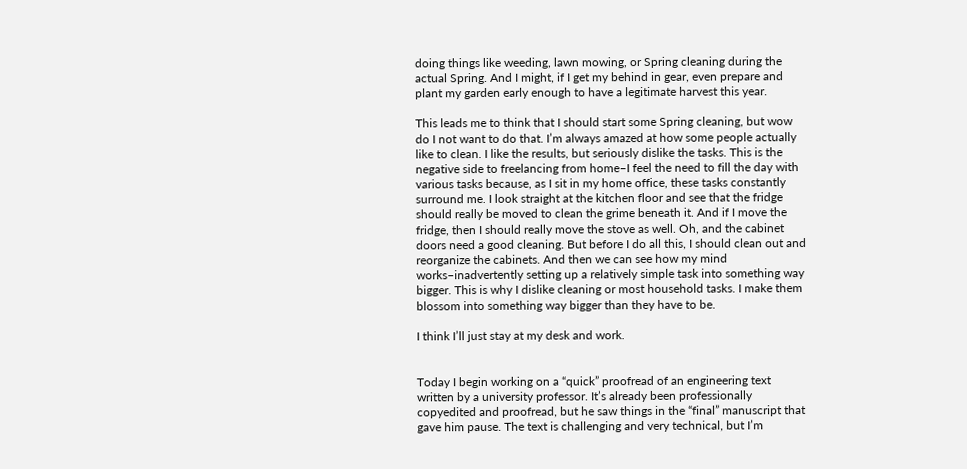doing things like weeding, lawn mowing, or Spring cleaning during the actual Spring. And I might, if I get my behind in gear, even prepare and plant my garden early enough to have a legitimate harvest this year.

This leads me to think that I should start some Spring cleaning, but wow do I not want to do that. I’m always amazed at how some people actually like to clean. I like the results, but seriously dislike the tasks. This is the negative side to freelancing from home–I feel the need to fill the day with various tasks because, as I sit in my home office, these tasks constantly surround me. I look straight at the kitchen floor and see that the fridge should really be moved to clean the grime beneath it. And if I move the fridge, then I should really move the stove as well. Oh, and the cabinet doors need a good cleaning. But before I do all this, I should clean out and reorganize the cabinets. And then we can see how my mind works–inadvertently setting up a relatively simple task into something way bigger. This is why I dislike cleaning or most household tasks. I make them blossom into something way bigger than they have to be.

I think I’ll just stay at my desk and work.


Today I begin working on a “quick” proofread of an engineering text written by a university professor. It’s already been professionally copyedited and proofread, but he saw things in the “final” manuscript that gave him pause. The text is challenging and very technical, but I’m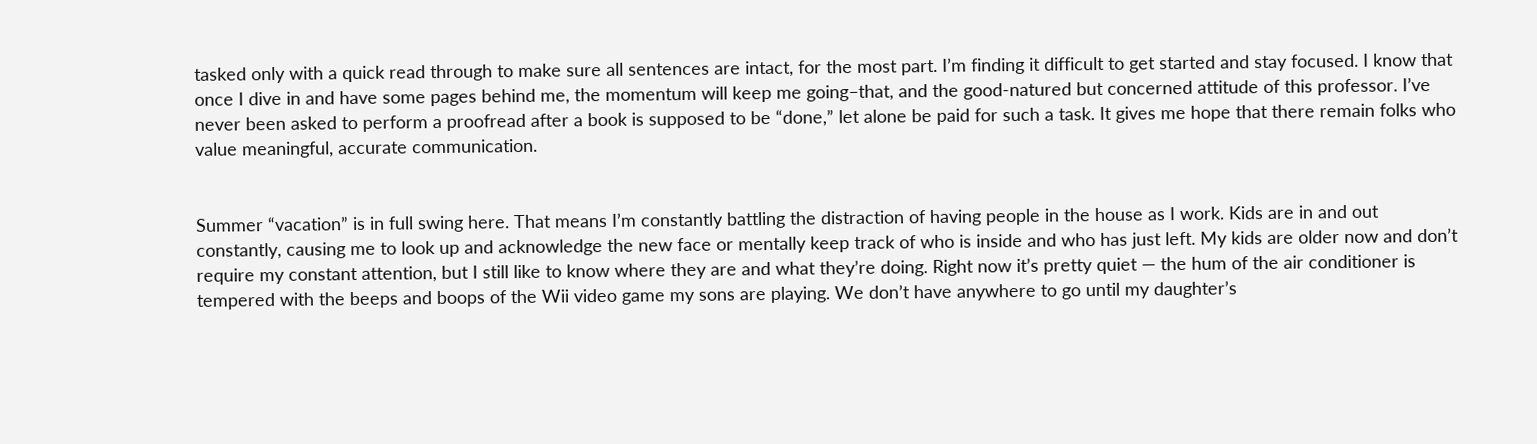tasked only with a quick read through to make sure all sentences are intact, for the most part. I’m finding it difficult to get started and stay focused. I know that once I dive in and have some pages behind me, the momentum will keep me going–that, and the good-natured but concerned attitude of this professor. I’ve never been asked to perform a proofread after a book is supposed to be “done,” let alone be paid for such a task. It gives me hope that there remain folks who value meaningful, accurate communication.


Summer “vacation” is in full swing here. That means I’m constantly battling the distraction of having people in the house as I work. Kids are in and out constantly, causing me to look up and acknowledge the new face or mentally keep track of who is inside and who has just left. My kids are older now and don’t require my constant attention, but I still like to know where they are and what they’re doing. Right now it’s pretty quiet — the hum of the air conditioner is tempered with the beeps and boops of the Wii video game my sons are playing. We don’t have anywhere to go until my daughter’s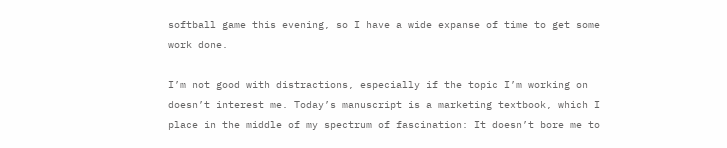softball game this evening, so I have a wide expanse of time to get some work done.

I’m not good with distractions, especially if the topic I’m working on doesn’t interest me. Today’s manuscript is a marketing textbook, which I place in the middle of my spectrum of fascination: It doesn’t bore me to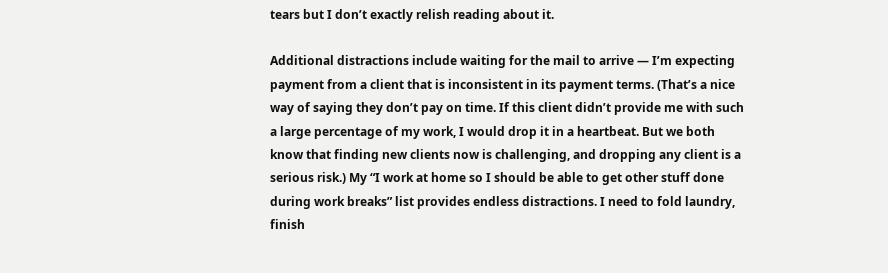tears but I don’t exactly relish reading about it.

Additional distractions include waiting for the mail to arrive — I’m expecting payment from a client that is inconsistent in its payment terms. (That’s a nice way of saying they don’t pay on time. If this client didn’t provide me with such a large percentage of my work, I would drop it in a heartbeat. But we both know that finding new clients now is challenging, and dropping any client is a serious risk.) My “I work at home so I should be able to get other stuff done during work breaks” list provides endless distractions. I need to fold laundry, finish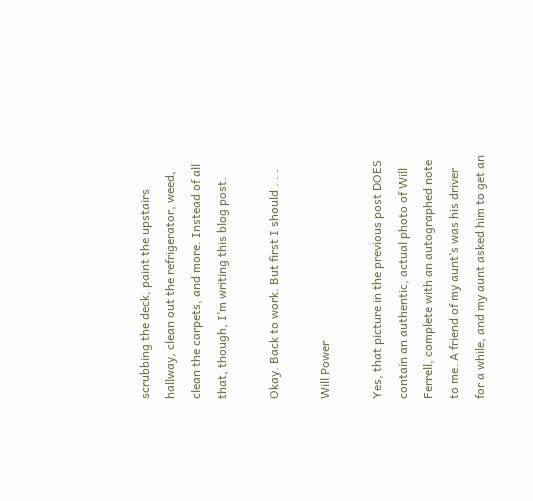scrubbing the deck, paint the upstairs hallway, clean out the refrigerator, weed, clean the carpets, and more. Instead of all that, though, I’m writing this blog post.

Okay. Back to work. But first I should . . .

Will Power

Yes, that picture in the previous post DOES contain an authentic, actual photo of Will Ferrell, complete with an autographed note to me. A friend of my aunt’s was his driver for a while, and my aunt asked him to get an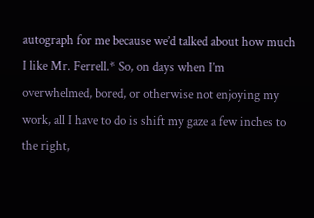autograph for me because we’d talked about how much I like Mr. Ferrell.* So, on days when I’m overwhelmed, bored, or otherwise not enjoying my work, all I have to do is shift my gaze a few inches to the right,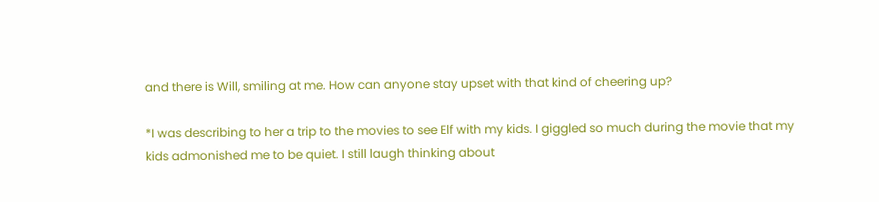and there is Will, smiling at me. How can anyone stay upset with that kind of cheering up?

*I was describing to her a trip to the movies to see Elf with my kids. I giggled so much during the movie that my kids admonished me to be quiet. I still laugh thinking about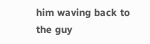him waving back to the guy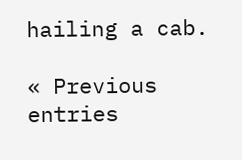hailing a cab.

« Previous entries